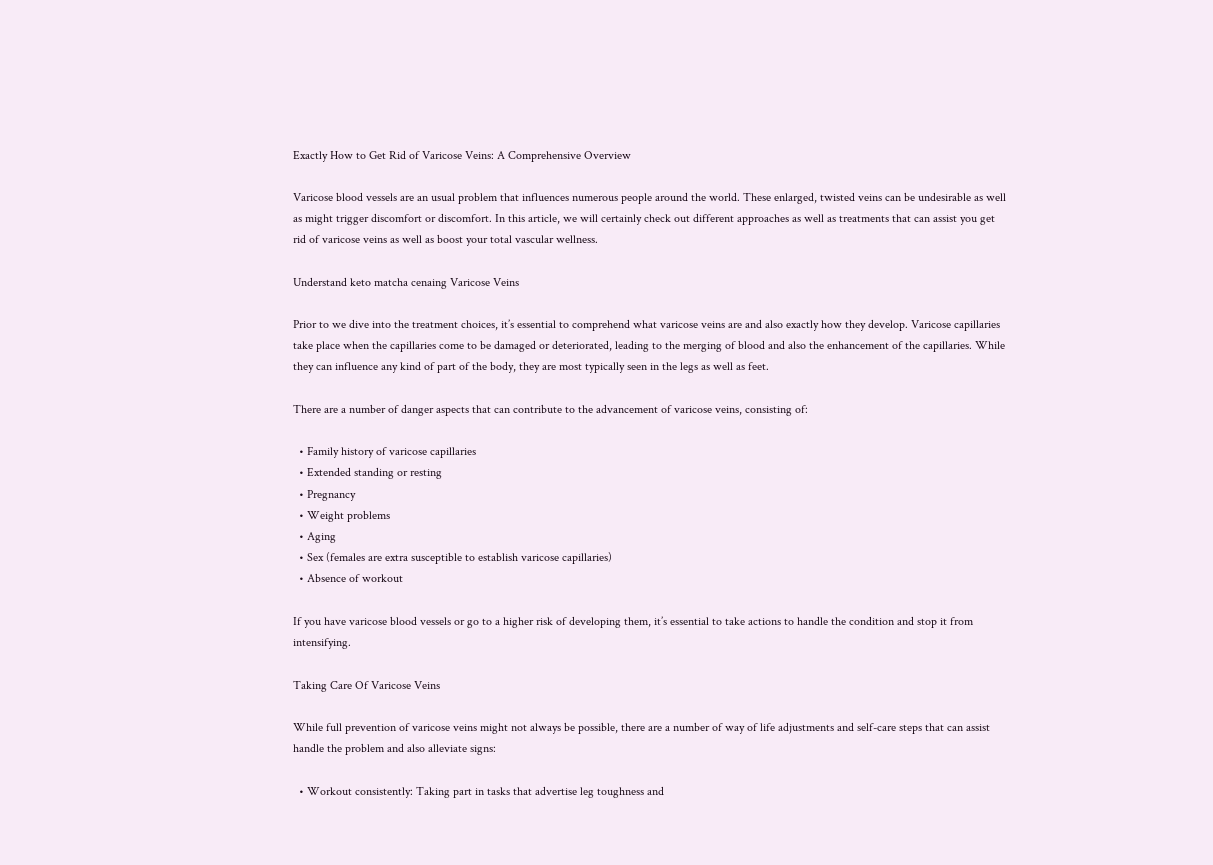Exactly How to Get Rid of Varicose Veins: A Comprehensive Overview

Varicose blood vessels are an usual problem that influences numerous people around the world. These enlarged, twisted veins can be undesirable as well as might trigger discomfort or discomfort. In this article, we will certainly check out different approaches as well as treatments that can assist you get rid of varicose veins as well as boost your total vascular wellness.

Understand keto matcha cenaing Varicose Veins

Prior to we dive into the treatment choices, it’s essential to comprehend what varicose veins are and also exactly how they develop. Varicose capillaries take place when the capillaries come to be damaged or deteriorated, leading to the merging of blood and also the enhancement of the capillaries. While they can influence any kind of part of the body, they are most typically seen in the legs as well as feet.

There are a number of danger aspects that can contribute to the advancement of varicose veins, consisting of:

  • Family history of varicose capillaries
  • Extended standing or resting
  • Pregnancy
  • Weight problems
  • Aging
  • Sex (females are extra susceptible to establish varicose capillaries)
  • Absence of workout

If you have varicose blood vessels or go to a higher risk of developing them, it’s essential to take actions to handle the condition and stop it from intensifying.

Taking Care Of Varicose Veins

While full prevention of varicose veins might not always be possible, there are a number of way of life adjustments and self-care steps that can assist handle the problem and also alleviate signs:

  • Workout consistently: Taking part in tasks that advertise leg toughness and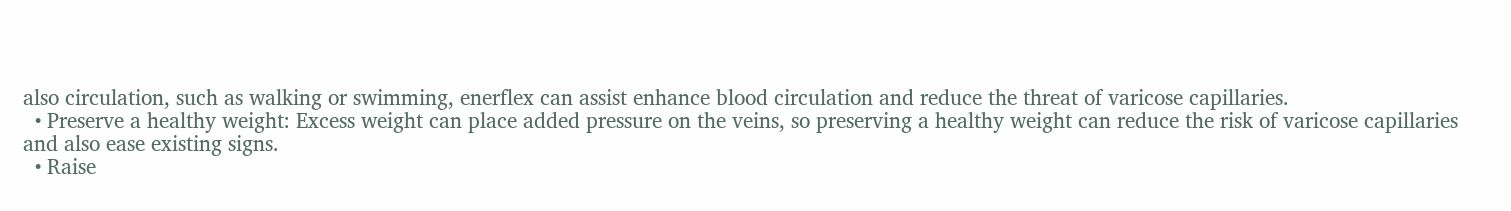also circulation, such as walking or swimming, enerflex can assist enhance blood circulation and reduce the threat of varicose capillaries.
  • Preserve a healthy weight: Excess weight can place added pressure on the veins, so preserving a healthy weight can reduce the risk of varicose capillaries and also ease existing signs.
  • Raise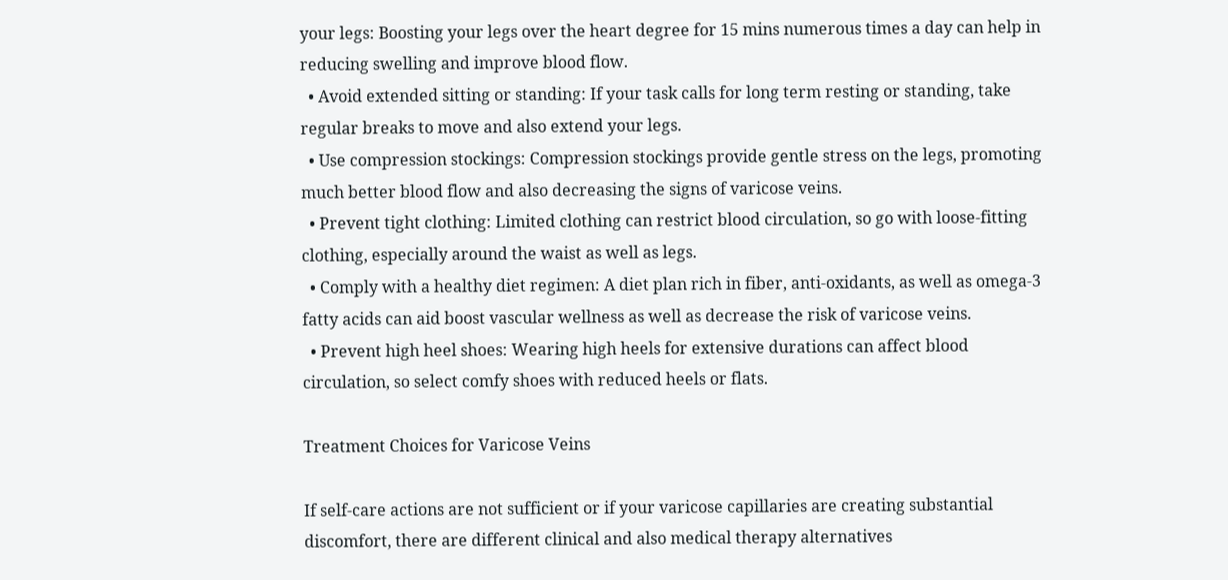your legs: Boosting your legs over the heart degree for 15 mins numerous times a day can help in reducing swelling and improve blood flow.
  • Avoid extended sitting or standing: If your task calls for long term resting or standing, take regular breaks to move and also extend your legs.
  • Use compression stockings: Compression stockings provide gentle stress on the legs, promoting much better blood flow and also decreasing the signs of varicose veins.
  • Prevent tight clothing: Limited clothing can restrict blood circulation, so go with loose-fitting clothing, especially around the waist as well as legs.
  • Comply with a healthy diet regimen: A diet plan rich in fiber, anti-oxidants, as well as omega-3 fatty acids can aid boost vascular wellness as well as decrease the risk of varicose veins.
  • Prevent high heel shoes: Wearing high heels for extensive durations can affect blood circulation, so select comfy shoes with reduced heels or flats.

Treatment Choices for Varicose Veins

If self-care actions are not sufficient or if your varicose capillaries are creating substantial discomfort, there are different clinical and also medical therapy alternatives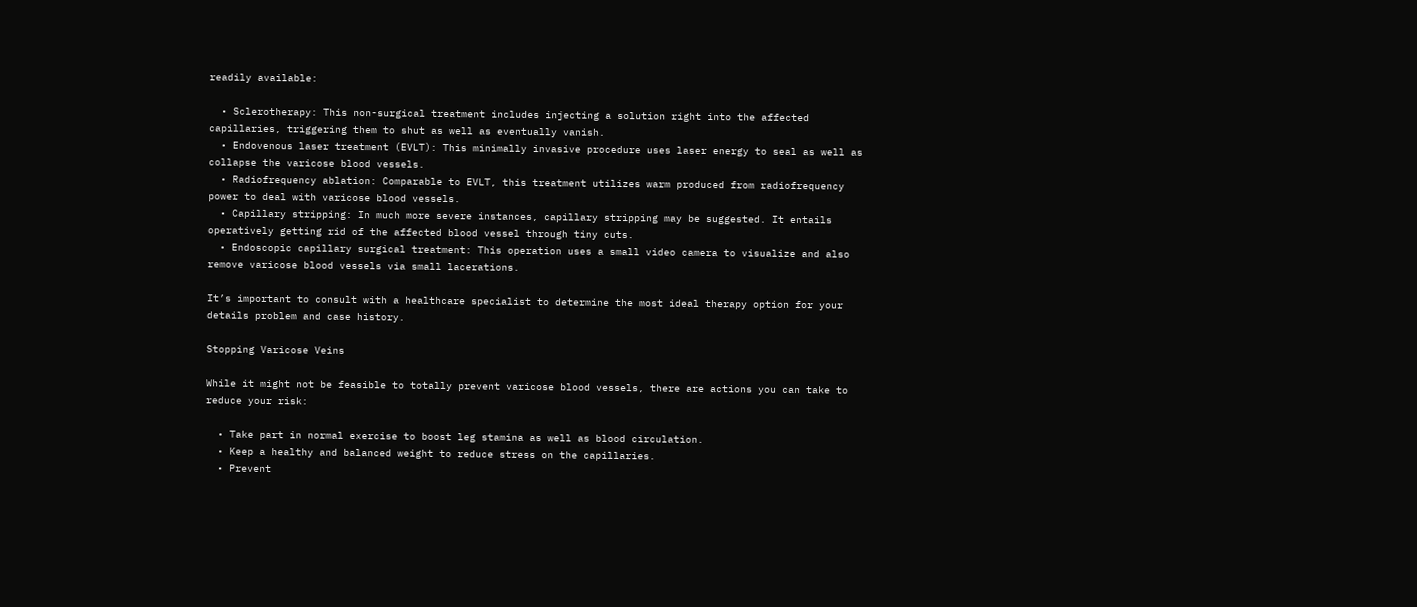readily available:

  • Sclerotherapy: This non-surgical treatment includes injecting a solution right into the affected capillaries, triggering them to shut as well as eventually vanish.
  • Endovenous laser treatment (EVLT): This minimally invasive procedure uses laser energy to seal as well as collapse the varicose blood vessels.
  • Radiofrequency ablation: Comparable to EVLT, this treatment utilizes warm produced from radiofrequency power to deal with varicose blood vessels.
  • Capillary stripping: In much more severe instances, capillary stripping may be suggested. It entails operatively getting rid of the affected blood vessel through tiny cuts.
  • Endoscopic capillary surgical treatment: This operation uses a small video camera to visualize and also remove varicose blood vessels via small lacerations.

It’s important to consult with a healthcare specialist to determine the most ideal therapy option for your details problem and case history.

Stopping Varicose Veins

While it might not be feasible to totally prevent varicose blood vessels, there are actions you can take to reduce your risk:

  • Take part in normal exercise to boost leg stamina as well as blood circulation.
  • Keep a healthy and balanced weight to reduce stress on the capillaries.
  • Prevent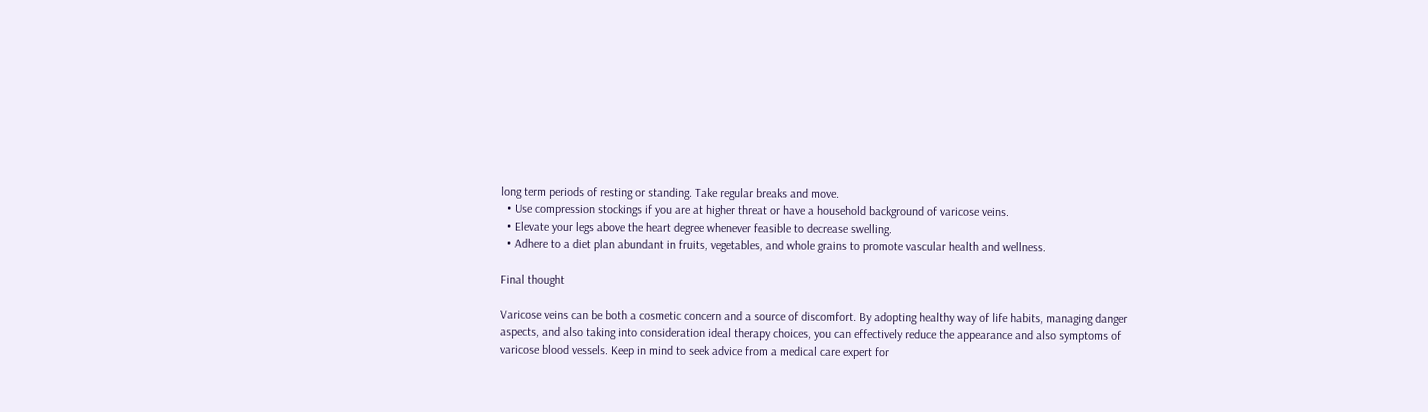long term periods of resting or standing. Take regular breaks and move.
  • Use compression stockings if you are at higher threat or have a household background of varicose veins.
  • Elevate your legs above the heart degree whenever feasible to decrease swelling.
  • Adhere to a diet plan abundant in fruits, vegetables, and whole grains to promote vascular health and wellness.

Final thought

Varicose veins can be both a cosmetic concern and a source of discomfort. By adopting healthy way of life habits, managing danger aspects, and also taking into consideration ideal therapy choices, you can effectively reduce the appearance and also symptoms of varicose blood vessels. Keep in mind to seek advice from a medical care expert for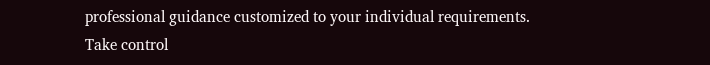professional guidance customized to your individual requirements. Take control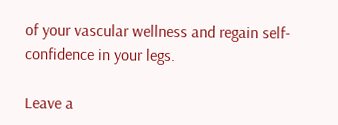of your vascular wellness and regain self-confidence in your legs.

Leave a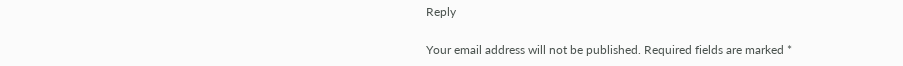Reply

Your email address will not be published. Required fields are marked *